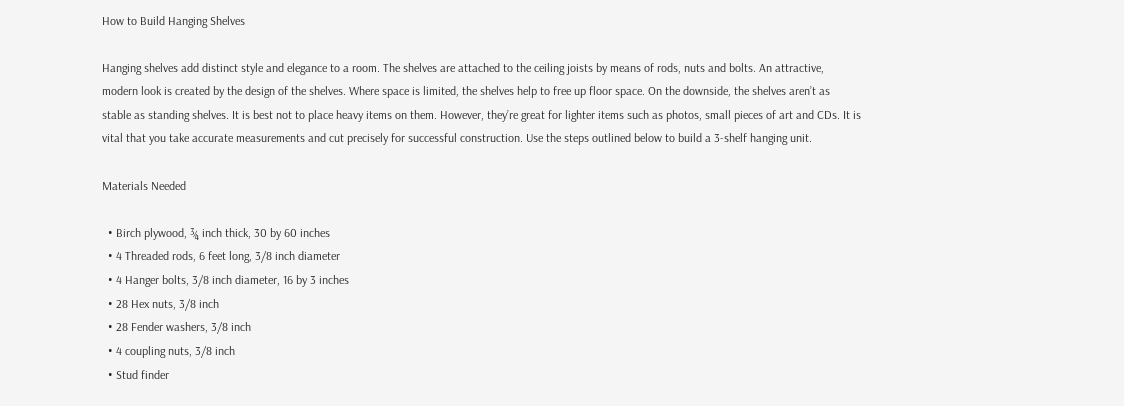How to Build Hanging Shelves

Hanging shelves add distinct style and elegance to a room. The shelves are attached to the ceiling joists by means of rods, nuts and bolts. An attractive, modern look is created by the design of the shelves. Where space is limited, the shelves help to free up floor space. On the downside, the shelves aren’t as stable as standing shelves. It is best not to place heavy items on them. However, they’re great for lighter items such as photos, small pieces of art and CDs. It is vital that you take accurate measurements and cut precisely for successful construction. Use the steps outlined below to build a 3-shelf hanging unit.

Materials Needed

  • Birch plywood, ¾ inch thick, 30 by 60 inches
  • 4 Threaded rods, 6 feet long, 3/8 inch diameter
  • 4 Hanger bolts, 3/8 inch diameter, 16 by 3 inches
  • 28 Hex nuts, 3/8 inch
  • 28 Fender washers, 3/8 inch
  • 4 coupling nuts, 3/8 inch
  • Stud finder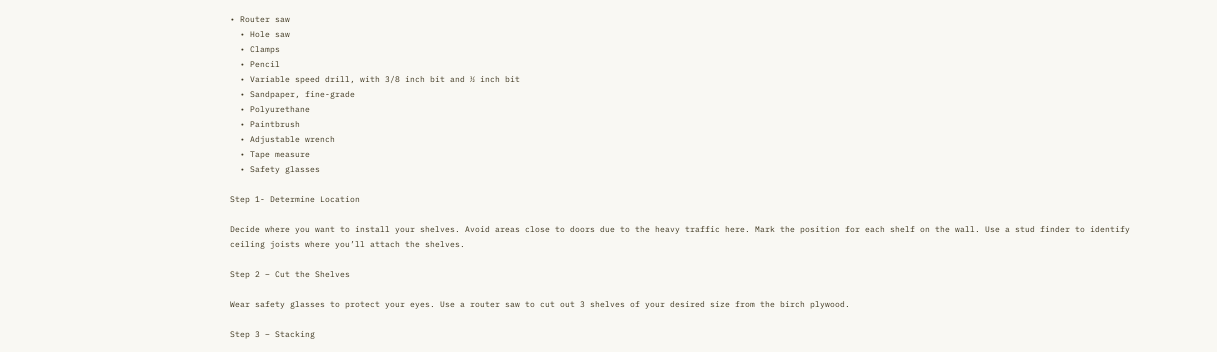• Router saw
  • Hole saw
  • Clamps
  • Pencil
  • Variable speed drill, with 3/8 inch bit and ½ inch bit
  • Sandpaper, fine-grade
  • Polyurethane
  • Paintbrush
  • Adjustable wrench
  • Tape measure
  • Safety glasses

Step 1- Determine Location

Decide where you want to install your shelves. Avoid areas close to doors due to the heavy traffic here. Mark the position for each shelf on the wall. Use a stud finder to identify ceiling joists where you’ll attach the shelves.

Step 2 – Cut the Shelves

Wear safety glasses to protect your eyes. Use a router saw to cut out 3 shelves of your desired size from the birch plywood.

Step 3 – Stacking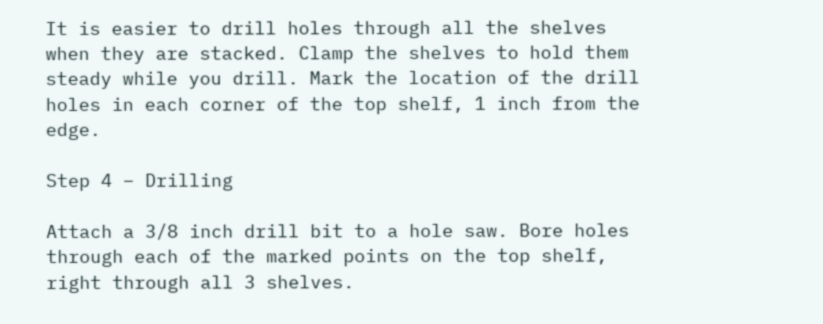It is easier to drill holes through all the shelves when they are stacked. Clamp the shelves to hold them steady while you drill. Mark the location of the drill holes in each corner of the top shelf, 1 inch from the edge.

Step 4 – Drilling

Attach a 3/8 inch drill bit to a hole saw. Bore holes through each of the marked points on the top shelf, right through all 3 shelves.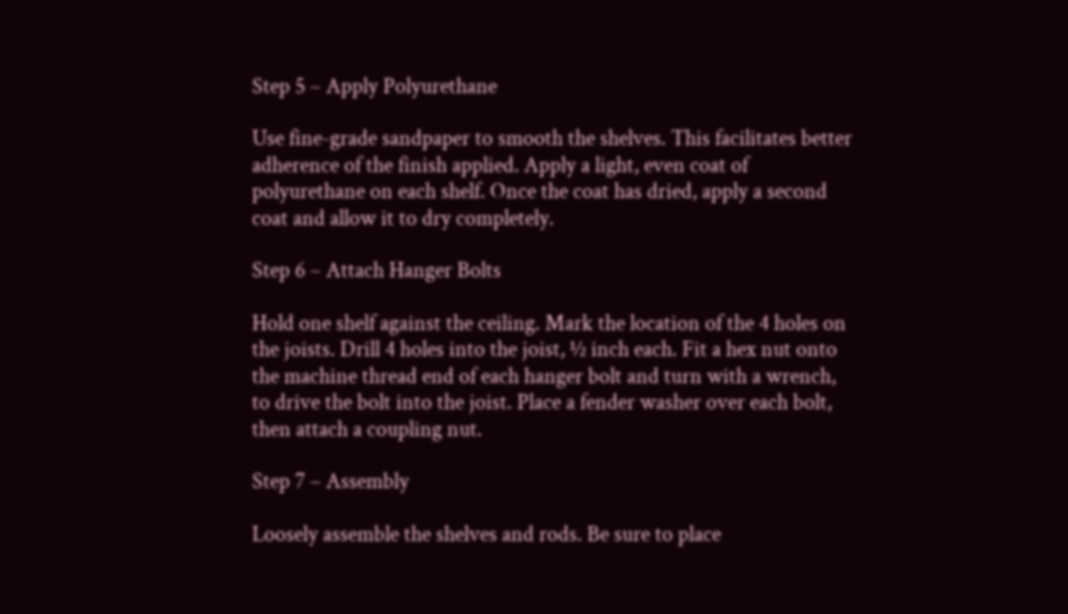Step 5 – Apply Polyurethane

Use fine-grade sandpaper to smooth the shelves. This facilitates better adherence of the finish applied. Apply a light, even coat of polyurethane on each shelf. Once the coat has dried, apply a second coat and allow it to dry completely.

Step 6 – Attach Hanger Bolts

Hold one shelf against the ceiling. Mark the location of the 4 holes on the joists. Drill 4 holes into the joist, ½ inch each. Fit a hex nut onto the machine thread end of each hanger bolt and turn with a wrench, to drive the bolt into the joist. Place a fender washer over each bolt, then attach a coupling nut.

Step 7 – Assembly

Loosely assemble the shelves and rods. Be sure to place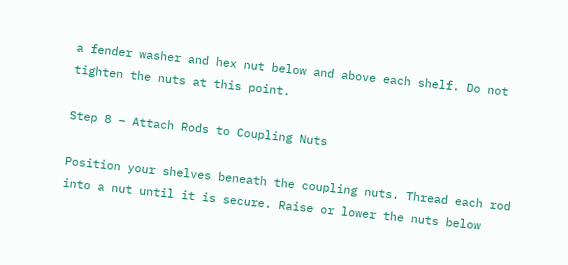a fender washer and hex nut below and above each shelf. Do not tighten the nuts at this point.

Step 8 – Attach Rods to Coupling Nuts

Position your shelves beneath the coupling nuts. Thread each rod into a nut until it is secure. Raise or lower the nuts below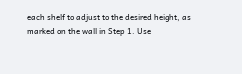each shelf to adjust to the desired height, as marked on the wall in Step 1. Use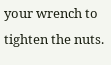your wrench to tighten the nuts.